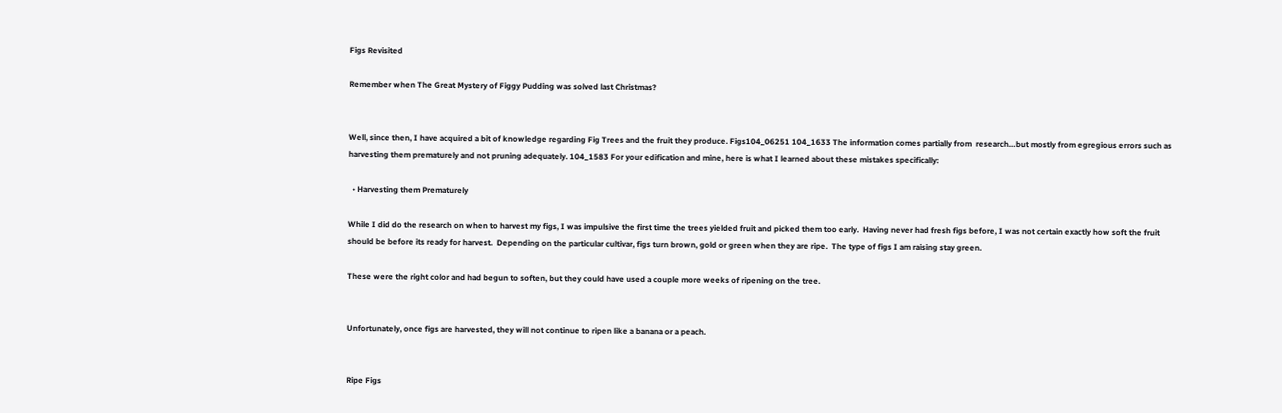Figs Revisited

Remember when The Great Mystery of Figgy Pudding was solved last Christmas?


Well, since then, I have acquired a bit of knowledge regarding Fig Trees and the fruit they produce. Figs104_06251 104_1633 The information comes partially from  research…but mostly from egregious errors such as harvesting them prematurely and not pruning adequately. 104_1583 For your edification and mine, here is what I learned about these mistakes specifically:

  • Harvesting them Prematurely

While I did do the research on when to harvest my figs, I was impulsive the first time the trees yielded fruit and picked them too early.  Having never had fresh figs before, I was not certain exactly how soft the fruit should be before its ready for harvest.  Depending on the particular cultivar, figs turn brown, gold or green when they are ripe.  The type of figs I am raising stay green.

These were the right color and had begun to soften, but they could have used a couple more weeks of ripening on the tree.


Unfortunately, once figs are harvested, they will not continue to ripen like a banana or a peach.


Ripe Figs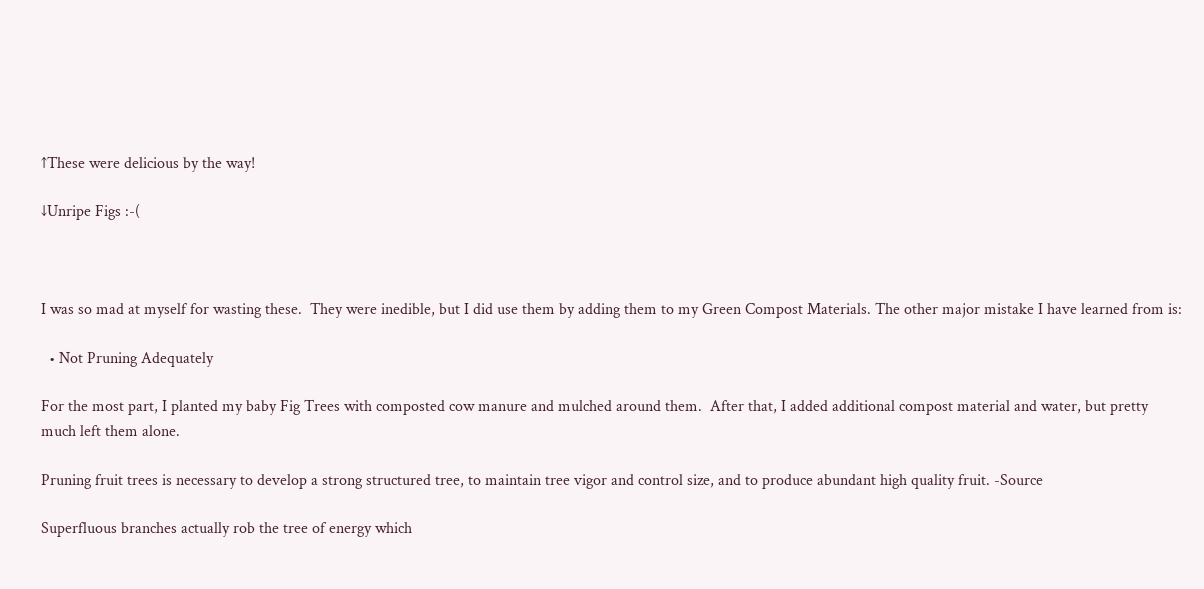↑These were delicious by the way!

↓Unripe Figs :-(



I was so mad at myself for wasting these.  They were inedible, but I did use them by adding them to my Green Compost Materials. The other major mistake I have learned from is:

  • Not Pruning Adequately

For the most part, I planted my baby Fig Trees with composted cow manure and mulched around them.  After that, I added additional compost material and water, but pretty much left them alone.

Pruning fruit trees is necessary to develop a strong structured tree, to maintain tree vigor and control size, and to produce abundant high quality fruit. -Source

Superfluous branches actually rob the tree of energy which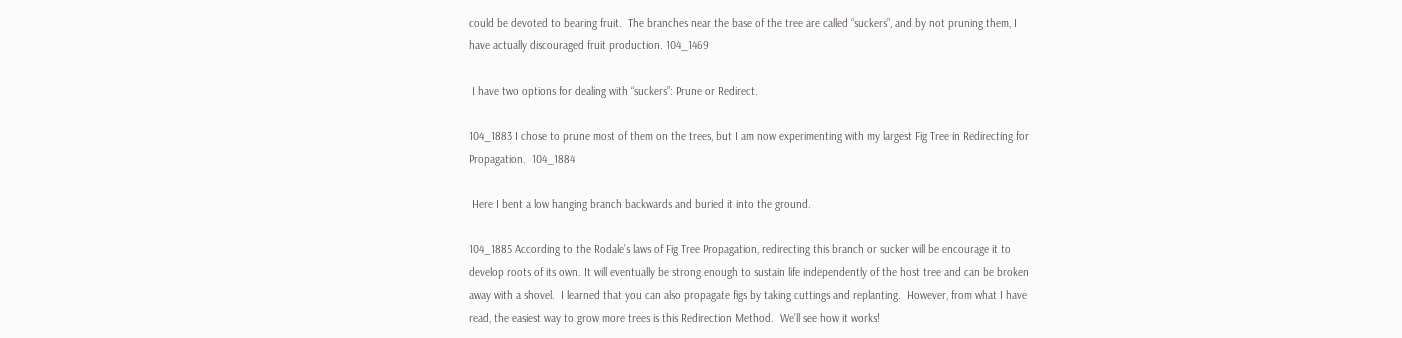could be devoted to bearing fruit.  The branches near the base of the tree are called “suckers”, and by not pruning them, I have actually discouraged fruit production. 104_1469

 I have two options for dealing with “suckers”: Prune or Redirect.

104_1883 I chose to prune most of them on the trees, but I am now experimenting with my largest Fig Tree in Redirecting for Propagation.  104_1884

 Here I bent a low hanging branch backwards and buried it into the ground.

104_1885 According to the Rodale’s laws of Fig Tree Propagation, redirecting this branch or sucker will be encourage it to develop roots of its own. It will eventually be strong enough to sustain life independently of the host tree and can be broken away with a shovel.  I learned that you can also propagate figs by taking cuttings and replanting.  However, from what I have read, the easiest way to grow more trees is this Redirection Method.  We’ll see how it works!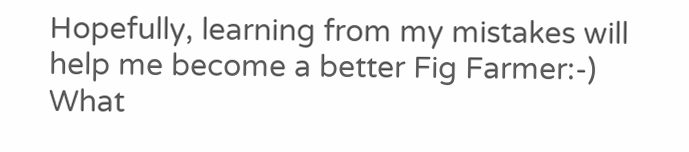Hopefully, learning from my mistakes will help me become a better Fig Farmer:-)   What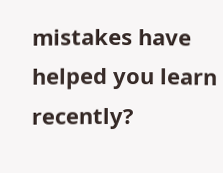mistakes have helped you learn recently?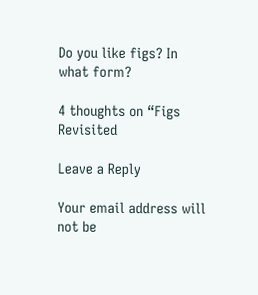Do you like figs? In what form?

4 thoughts on “Figs Revisited

Leave a Reply

Your email address will not be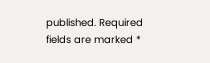published. Required fields are marked *